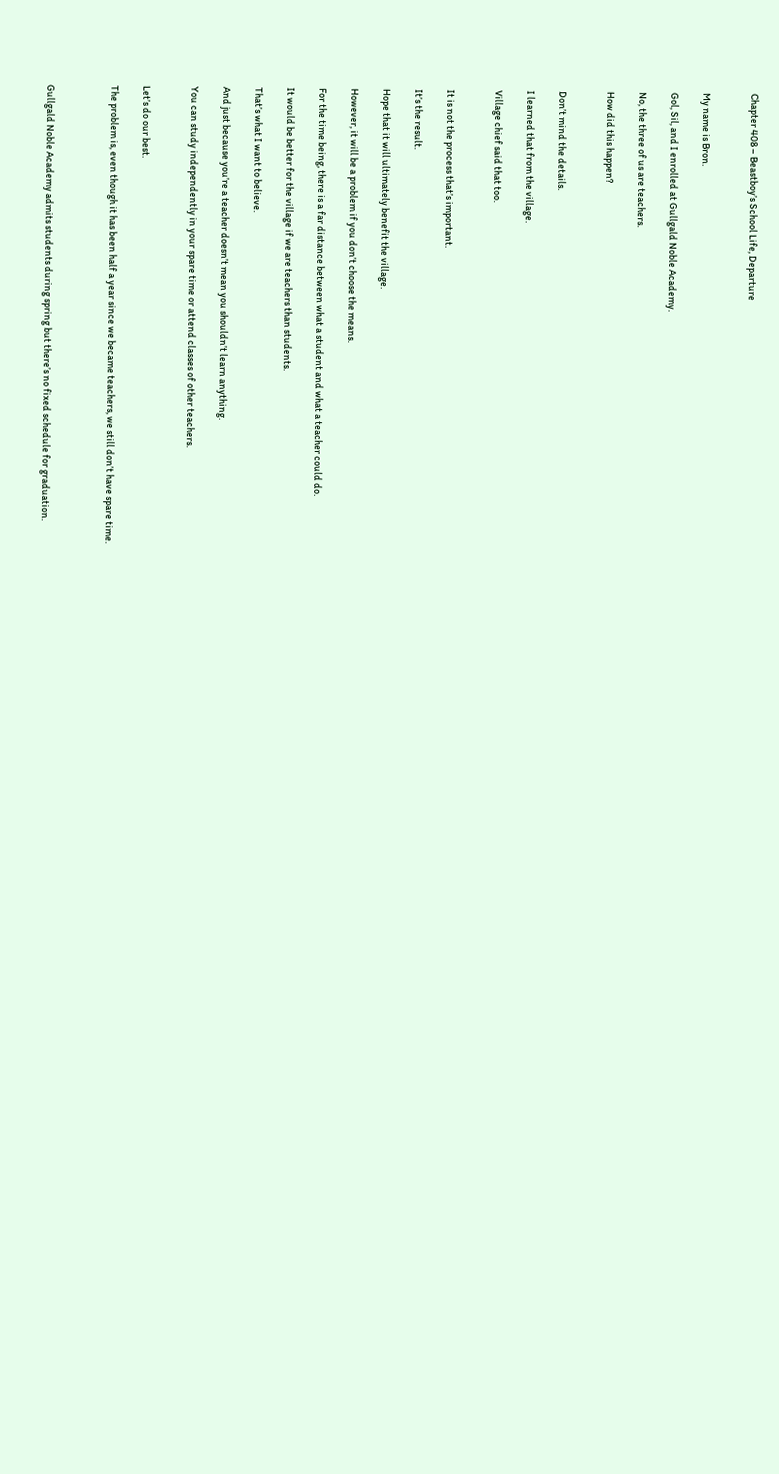Chapter 408 – Beastboy’s School Life, Departure


My name is Bron.

Gol, Sil, and I enrolled at Gullgald Noble Academy.

No, the three of us are teachers.

How did this happen?


Don’t mind the details.

I learned that from the village.

Village chief said that too.


It is not the process that’s important.

It’s the result.

Hope that it will ultimately benefit the village.

However, it will be a problem if you don’t choose the means.

For the time being, there is a far distance between what a student and what a teacher could do.

It would be better for the village if we are teachers than students.

That’s what I want to believe.

And just because you’re a teacher doesn’t mean you shouldn’t learn anything.

You can study independently in your spare time or attend classes of other teachers.


Let’s do our best.

The problem is, even though it has been half a year since we became teachers, we still don’t have spare time.



Gullgald Noble Academy admits students during spring but there’s no fixed schedule for graduation.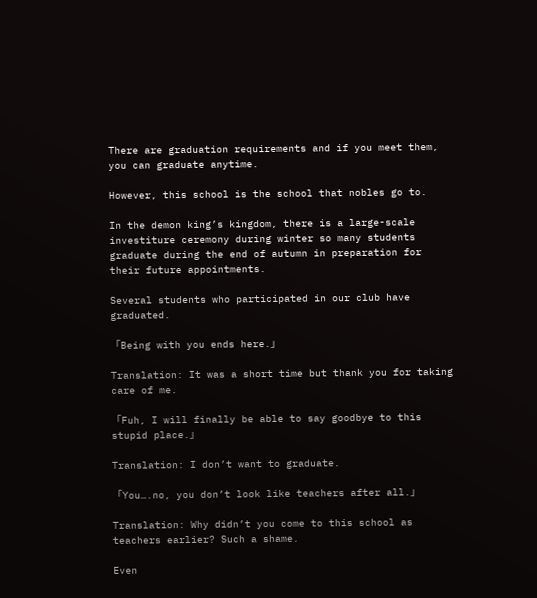There are graduation requirements and if you meet them, you can graduate anytime.

However, this school is the school that nobles go to.

In the demon king’s kingdom, there is a large-scale investiture ceremony during winter so many students graduate during the end of autumn in preparation for their future appointments.

Several students who participated in our club have graduated.

「Being with you ends here.」

Translation: It was a short time but thank you for taking care of me.

「Fuh, I will finally be able to say goodbye to this stupid place.」

Translation: I don’t want to graduate.

「You….no, you don’t look like teachers after all.」

Translation: Why didn’t you come to this school as teachers earlier? Such a shame.

Even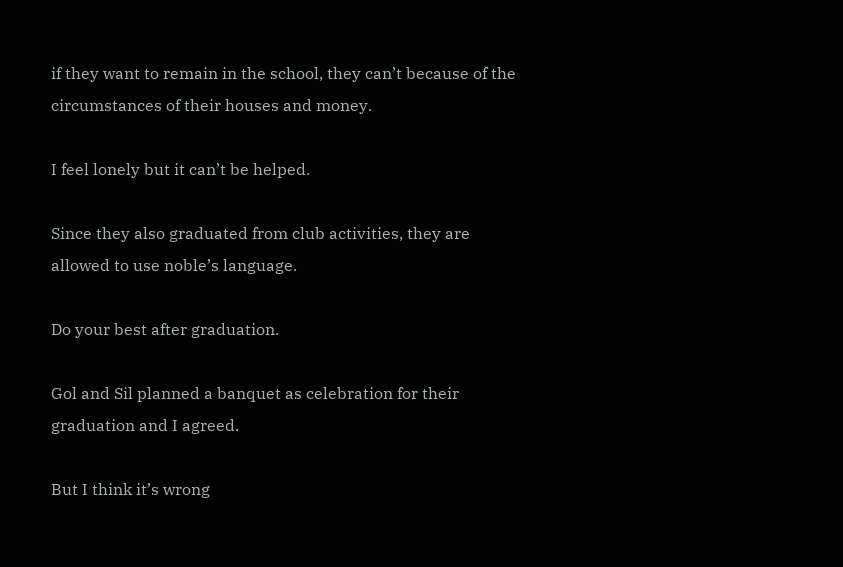if they want to remain in the school, they can’t because of the circumstances of their houses and money.

I feel lonely but it can’t be helped.

Since they also graduated from club activities, they are allowed to use noble’s language.

Do your best after graduation.

Gol and Sil planned a banquet as celebration for their graduation and I agreed.

But I think it’s wrong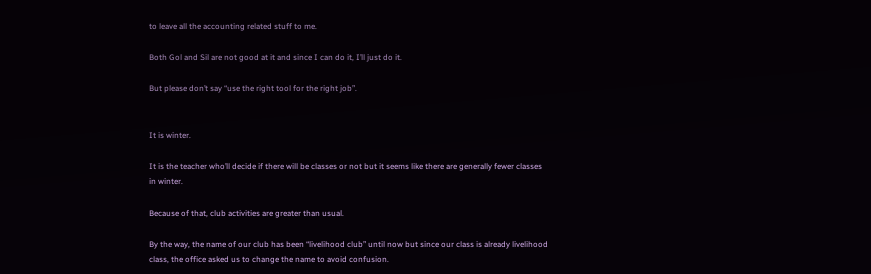to leave all the accounting related stuff to me.

Both Gol and Sil are not good at it and since I can do it, I’ll just do it.

But please don’t say “use the right tool for the right job”.


It is winter.

It is the teacher who’ll decide if there will be classes or not but it seems like there are generally fewer classes in winter.

Because of that, club activities are greater than usual.

By the way, the name of our club has been “livelihood club” until now but since our class is already livelihood class, the office asked us to change the name to avoid confusion.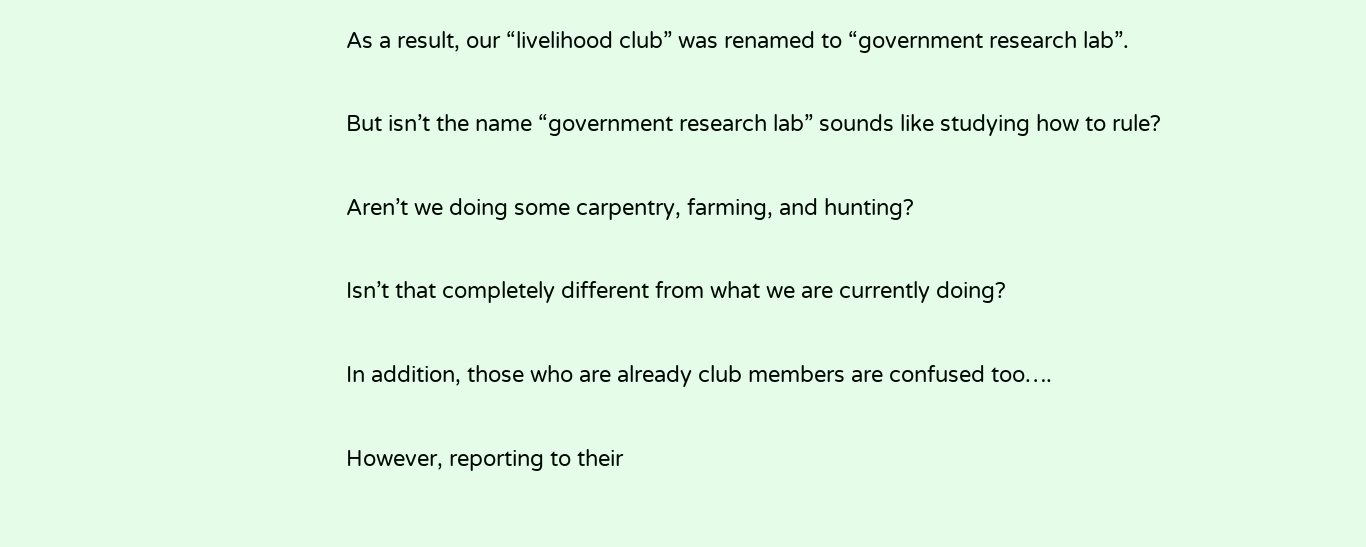As a result, our “livelihood club” was renamed to “government research lab”.

But isn’t the name “government research lab” sounds like studying how to rule?

Aren’t we doing some carpentry, farming, and hunting?

Isn’t that completely different from what we are currently doing?

In addition, those who are already club members are confused too….

However, reporting to their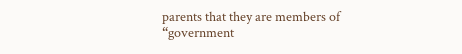parents that they are members of “government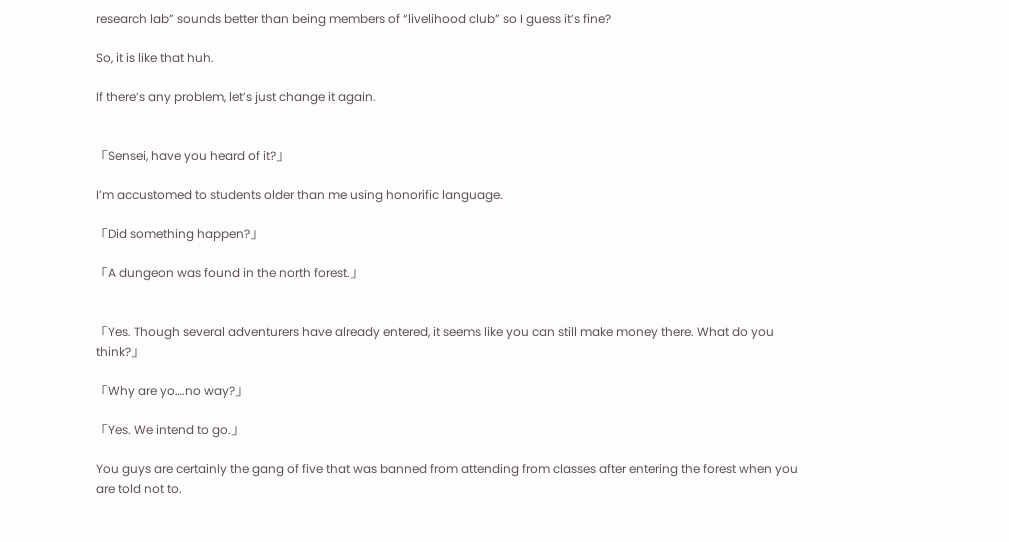research lab” sounds better than being members of “livelihood club” so I guess it’s fine?

So, it is like that huh.

If there’s any problem, let’s just change it again.


「Sensei, have you heard of it?」

I’m accustomed to students older than me using honorific language.

「Did something happen?」

「A dungeon was found in the north forest.」


「Yes. Though several adventurers have already entered, it seems like you can still make money there. What do you think?」

「Why are yo….no way?」

「Yes. We intend to go.」

You guys are certainly the gang of five that was banned from attending from classes after entering the forest when you are told not to.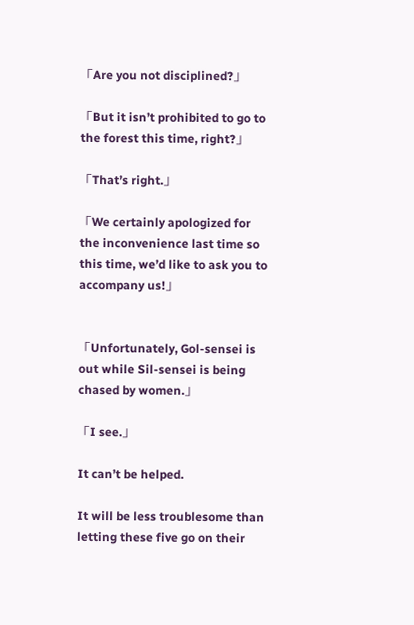「Are you not disciplined?」

「But it isn’t prohibited to go to the forest this time, right?」

「That’s right.」

「We certainly apologized for the inconvenience last time so this time, we’d like to ask you to accompany us!」


「Unfortunately, Gol-sensei is out while Sil-sensei is being chased by women.」

「I see.」

It can’t be helped.

It will be less troublesome than letting these five go on their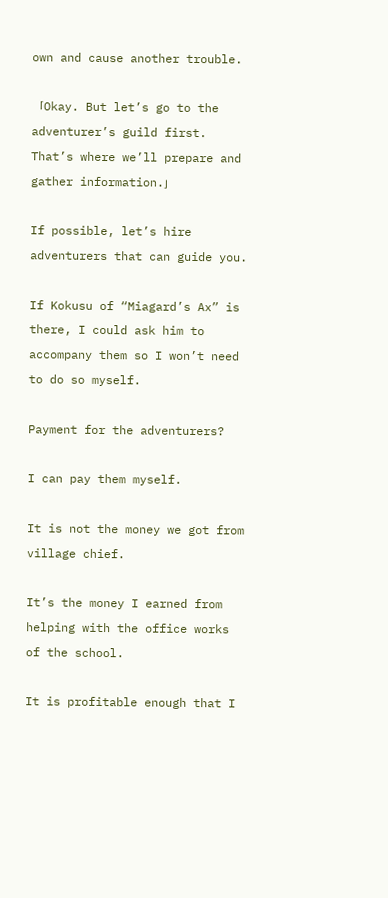own and cause another trouble.

「Okay. But let’s go to the adventurer’s guild first. That’s where we’ll prepare and gather information.」

If possible, let’s hire adventurers that can guide you.

If Kokusu of “Miagard’s Ax” is there, I could ask him to accompany them so I won’t need to do so myself.

Payment for the adventurers?

I can pay them myself.

It is not the money we got from village chief.

It’s the money I earned from helping with the office works of the school.

It is profitable enough that I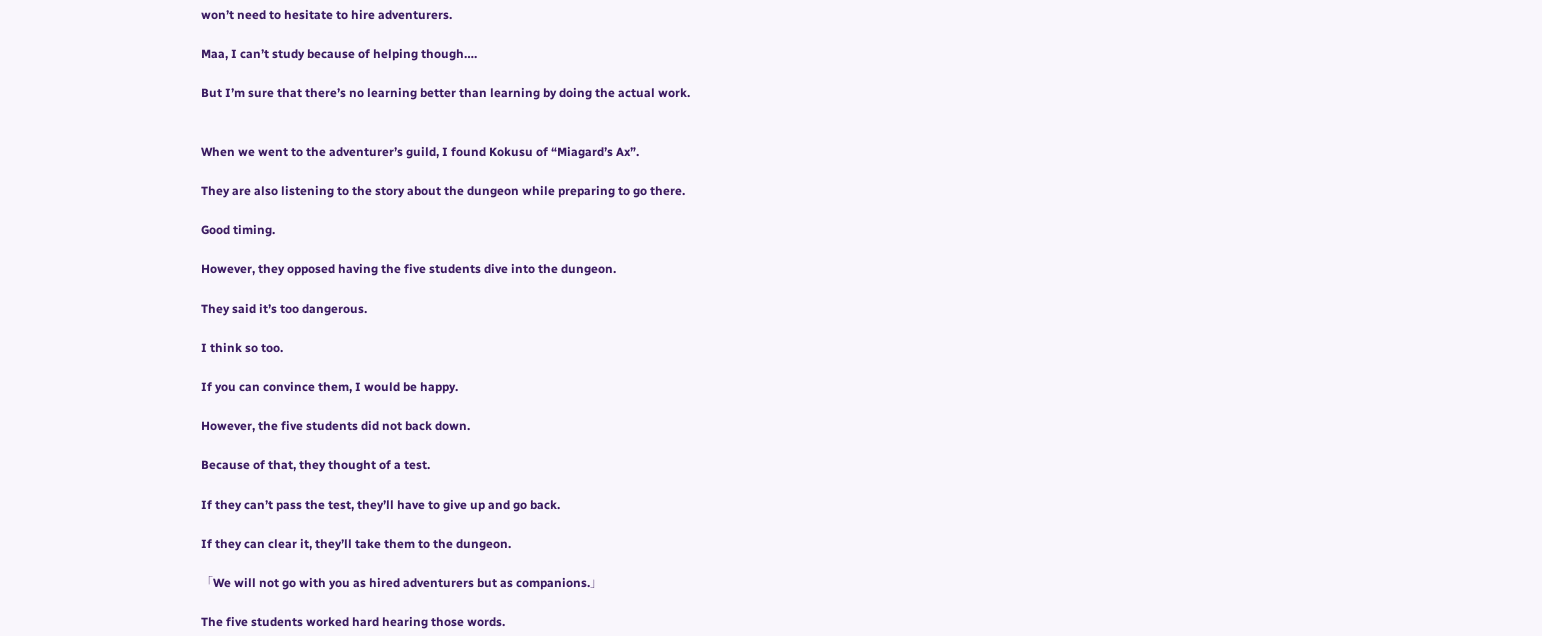won’t need to hesitate to hire adventurers.

Maa, I can’t study because of helping though….

But I’m sure that there’s no learning better than learning by doing the actual work.


When we went to the adventurer’s guild, I found Kokusu of “Miagard’s Ax”.

They are also listening to the story about the dungeon while preparing to go there.

Good timing.

However, they opposed having the five students dive into the dungeon.

They said it’s too dangerous.

I think so too.

If you can convince them, I would be happy.

However, the five students did not back down.

Because of that, they thought of a test.

If they can’t pass the test, they’ll have to give up and go back.

If they can clear it, they’ll take them to the dungeon.

「We will not go with you as hired adventurers but as companions.」

The five students worked hard hearing those words.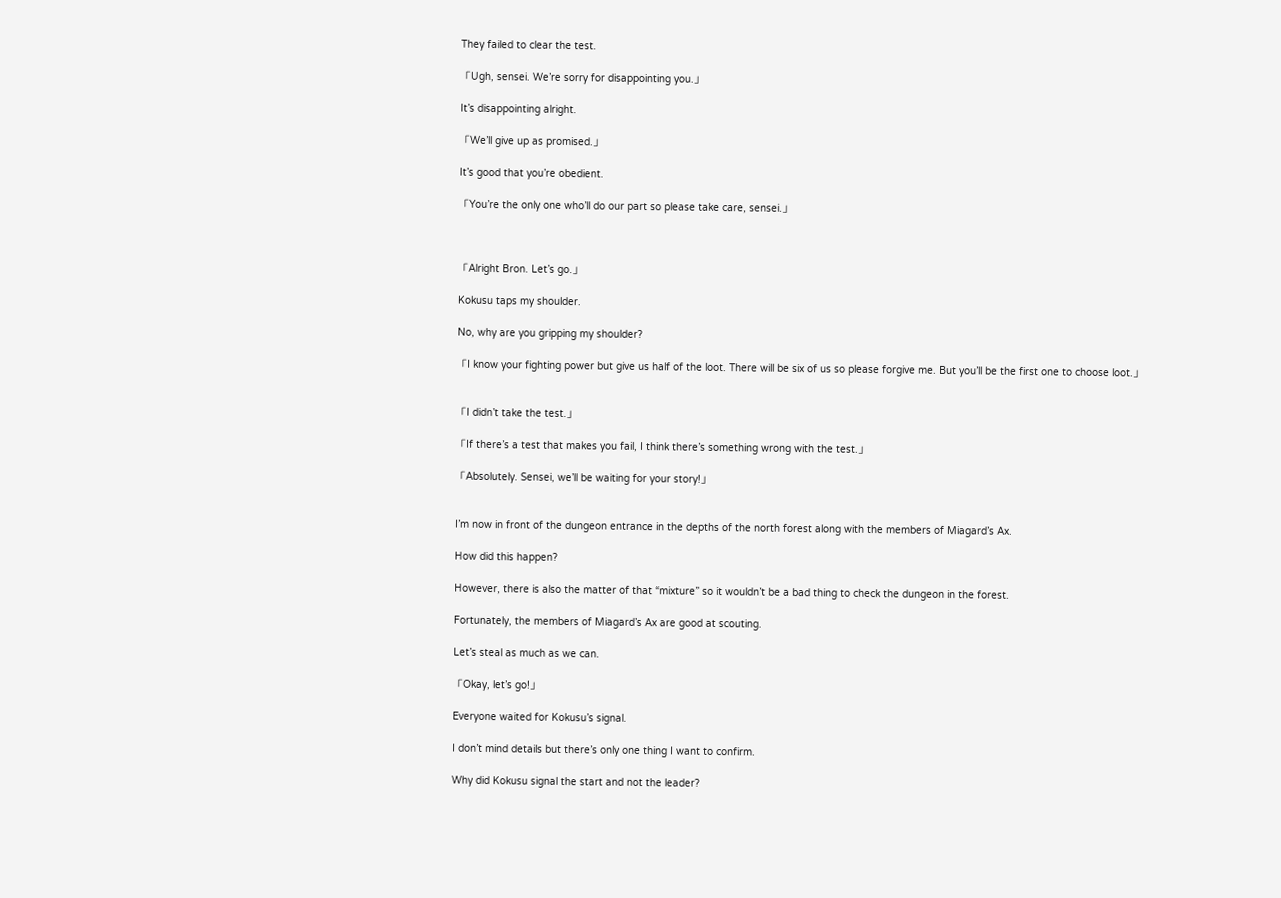They failed to clear the test.

「Ugh, sensei. We’re sorry for disappointing you.」

It’s disappointing alright.

「We’ll give up as promised.」

It’s good that you’re obedient.

「You’re the only one who’ll do our part so please take care, sensei.」



「Alright Bron. Let’s go.」

Kokusu taps my shoulder.

No, why are you gripping my shoulder?

「I know your fighting power but give us half of the loot. There will be six of us so please forgive me. But you’ll be the first one to choose loot.」


「I didn’t take the test.」

「If there’s a test that makes you fail, I think there’s something wrong with the test.」

「Absolutely. Sensei, we’ll be waiting for your story!」


I’m now in front of the dungeon entrance in the depths of the north forest along with the members of Miagard’s Ax.

How did this happen?

However, there is also the matter of that “mixture” so it wouldn’t be a bad thing to check the dungeon in the forest.

Fortunately, the members of Miagard’s Ax are good at scouting.

Let’s steal as much as we can.

「Okay, let’s go!」

Everyone waited for Kokusu’s signal.

I don’t mind details but there’s only one thing I want to confirm.

Why did Kokusu signal the start and not the leader?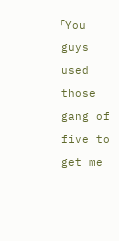「You guys used those gang of five to get me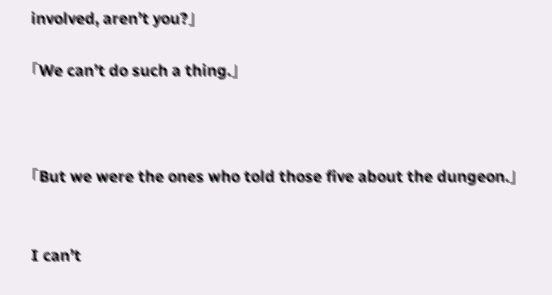involved, aren’t you?」

「We can’t do such a thing.」



「But we were the ones who told those five about the dungeon.」


I can’t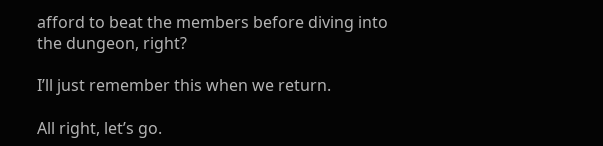afford to beat the members before diving into the dungeon, right?

I’ll just remember this when we return.

All right, let’s go.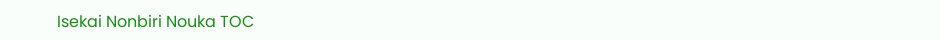Isekai Nonbiri Nouka TOC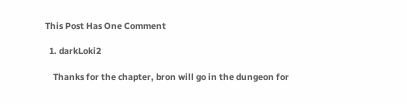This Post Has One Comment

  1. darkLoki2

    Thanks for the chapter, bron will go in the dungeon for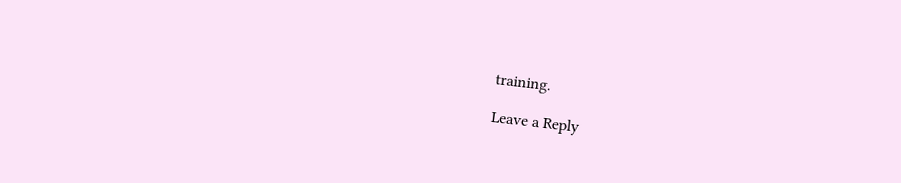training.

Leave a Reply